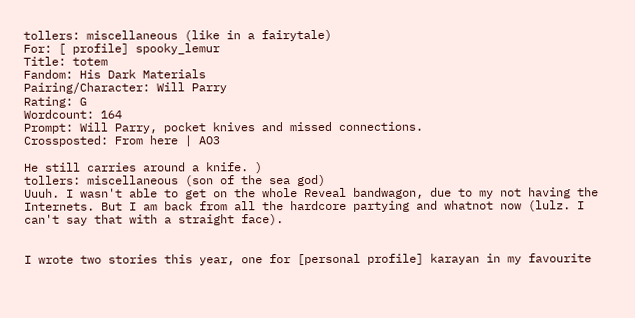tollers: miscellaneous (like in a fairytale)
For: [ profile] spooky_lemur
Title: totem
Fandom: His Dark Materials
Pairing/Character: Will Parry
Rating: G
Wordcount: 164
Prompt: Will Parry, pocket knives and missed connections.
Crossposted: From here | AO3

He still carries around a knife. )
tollers: miscellaneous (son of the sea god)
Uuuh. I wasn't able to get on the whole Reveal bandwagon, due to my not having the Internets. But I am back from all the hardcore partying and whatnot now (lulz. I can't say that with a straight face).


I wrote two stories this year, one for [personal profile] karayan in my favourite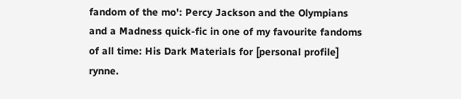fandom of the mo': Percy Jackson and the Olympians and a Madness quick-fic in one of my favourite fandoms of all time: His Dark Materials for [personal profile] rynne.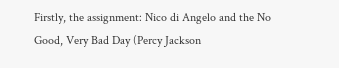Firstly, the assignment: Nico di Angelo and the No Good, Very Bad Day (Percy Jackson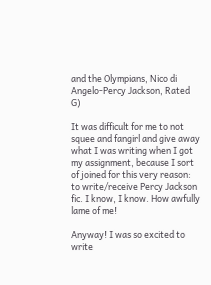and the Olympians, Nico di Angelo-Percy Jackson, Rated G)

It was difficult for me to not squee and fangirl and give away what I was writing when I got my assignment, because I sort of joined for this very reason: to write/receive Percy Jackson fic. I know, I know. How awfully lame of me!

Anyway! I was so excited to write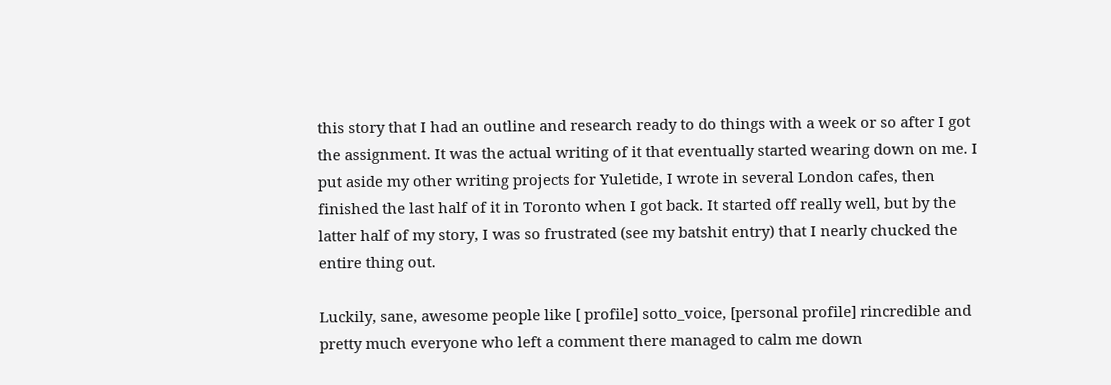this story that I had an outline and research ready to do things with a week or so after I got the assignment. It was the actual writing of it that eventually started wearing down on me. I put aside my other writing projects for Yuletide, I wrote in several London cafes, then finished the last half of it in Toronto when I got back. It started off really well, but by the latter half of my story, I was so frustrated (see my batshit entry) that I nearly chucked the entire thing out.

Luckily, sane, awesome people like [ profile] sotto_voice, [personal profile] rincredible and pretty much everyone who left a comment there managed to calm me down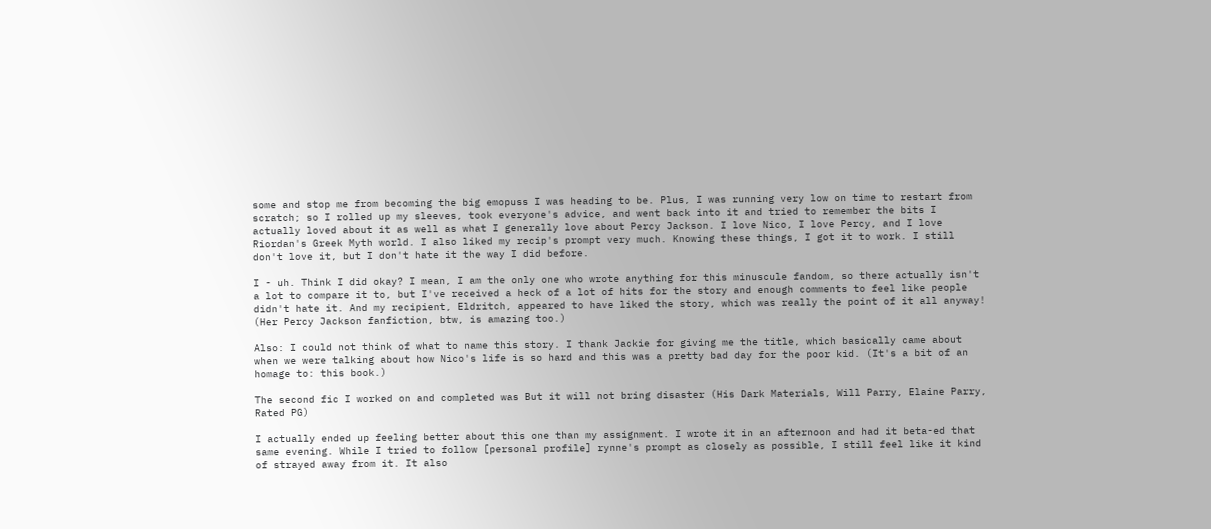some and stop me from becoming the big emopuss I was heading to be. Plus, I was running very low on time to restart from scratch; so I rolled up my sleeves, took everyone's advice, and went back into it and tried to remember the bits I actually loved about it as well as what I generally love about Percy Jackson. I love Nico, I love Percy, and I love Riordan's Greek Myth world. I also liked my recip's prompt very much. Knowing these things, I got it to work. I still don't love it, but I don't hate it the way I did before.

I - uh. Think I did okay? I mean, I am the only one who wrote anything for this minuscule fandom, so there actually isn't a lot to compare it to, but I've received a heck of a lot of hits for the story and enough comments to feel like people didn't hate it. And my recipient, Eldritch, appeared to have liked the story, which was really the point of it all anyway! (Her Percy Jackson fanfiction, btw, is amazing too.)

Also: I could not think of what to name this story. I thank Jackie for giving me the title, which basically came about when we were talking about how Nico's life is so hard and this was a pretty bad day for the poor kid. (It's a bit of an homage to: this book.)

The second fic I worked on and completed was But it will not bring disaster (His Dark Materials, Will Parry, Elaine Parry, Rated PG)

I actually ended up feeling better about this one than my assignment. I wrote it in an afternoon and had it beta-ed that same evening. While I tried to follow [personal profile] rynne's prompt as closely as possible, I still feel like it kind of strayed away from it. It also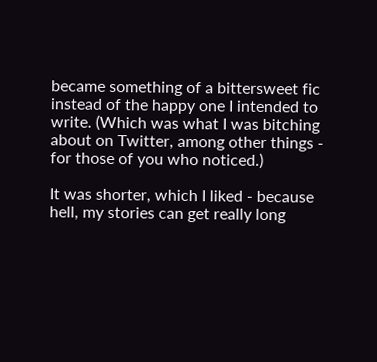became something of a bittersweet fic instead of the happy one I intended to write. (Which was what I was bitching about on Twitter, among other things - for those of you who noticed.)

It was shorter, which I liked - because hell, my stories can get really long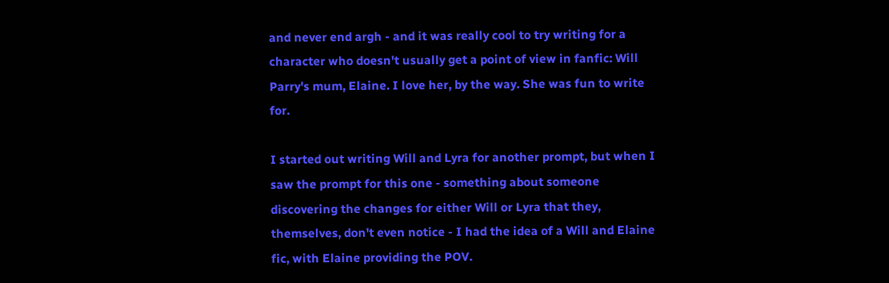and never end argh - and it was really cool to try writing for a character who doesn't usually get a point of view in fanfic: Will Parry's mum, Elaine. I love her, by the way. She was fun to write for.

I started out writing Will and Lyra for another prompt, but when I saw the prompt for this one - something about someone discovering the changes for either Will or Lyra that they, themselves, don't even notice - I had the idea of a Will and Elaine fic, with Elaine providing the POV.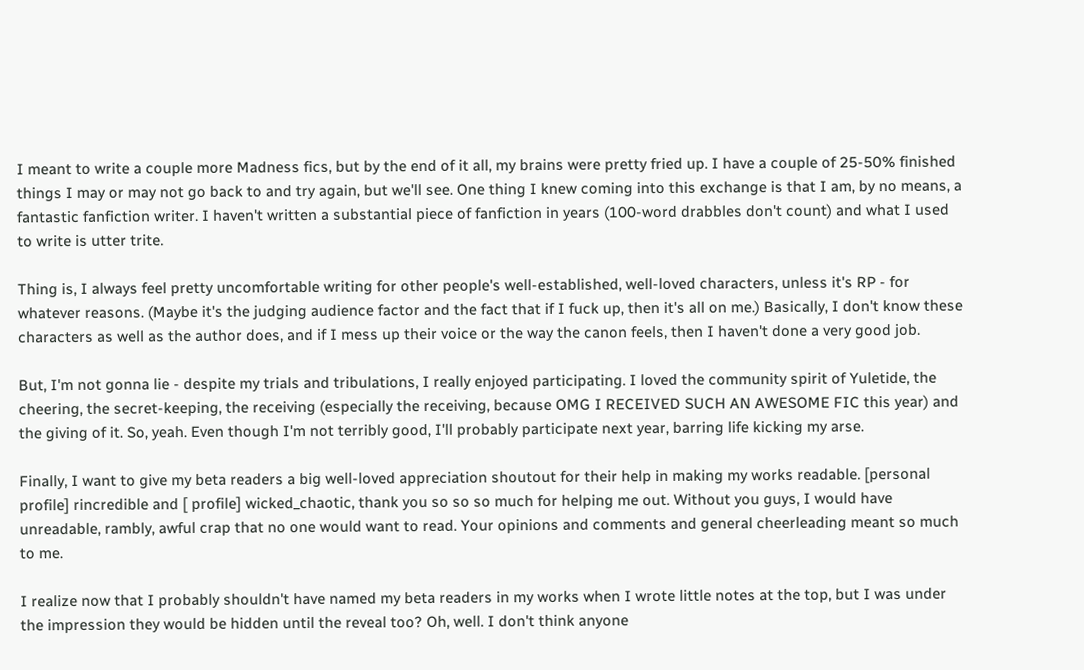I meant to write a couple more Madness fics, but by the end of it all, my brains were pretty fried up. I have a couple of 25-50% finished things I may or may not go back to and try again, but we'll see. One thing I knew coming into this exchange is that I am, by no means, a fantastic fanfiction writer. I haven't written a substantial piece of fanfiction in years (100-word drabbles don't count) and what I used to write is utter trite.

Thing is, I always feel pretty uncomfortable writing for other people's well-established, well-loved characters, unless it's RP - for whatever reasons. (Maybe it's the judging audience factor and the fact that if I fuck up, then it's all on me.) Basically, I don't know these characters as well as the author does, and if I mess up their voice or the way the canon feels, then I haven't done a very good job.

But, I'm not gonna lie - despite my trials and tribulations, I really enjoyed participating. I loved the community spirit of Yuletide, the cheering, the secret-keeping, the receiving (especially the receiving, because OMG I RECEIVED SUCH AN AWESOME FIC this year) and the giving of it. So, yeah. Even though I'm not terribly good, I'll probably participate next year, barring life kicking my arse.

Finally, I want to give my beta readers a big well-loved appreciation shoutout for their help in making my works readable. [personal profile] rincredible and [ profile] wicked_chaotic, thank you so so so much for helping me out. Without you guys, I would have unreadable, rambly, awful crap that no one would want to read. Your opinions and comments and general cheerleading meant so much to me.

I realize now that I probably shouldn't have named my beta readers in my works when I wrote little notes at the top, but I was under the impression they would be hidden until the reveal too? Oh, well. I don't think anyone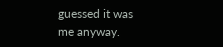guessed it was me anyway.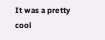It was a pretty cool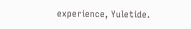experience, Yuletide.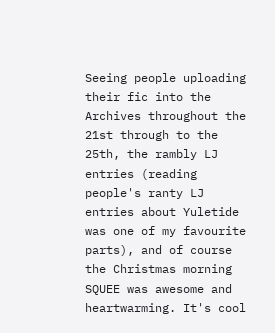Seeing people uploading their fic into the Archives throughout the 21st through to the 25th, the rambly LJ entries (reading people's ranty LJ entries about Yuletide was one of my favourite parts), and of course the Christmas morning SQUEE was awesome and heartwarming. It's cool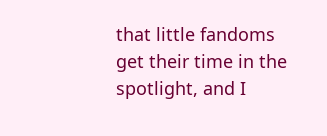that little fandoms get their time in the spotlight, and I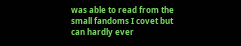was able to read from the small fandoms I covet but can hardly ever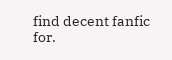find decent fanfic for.